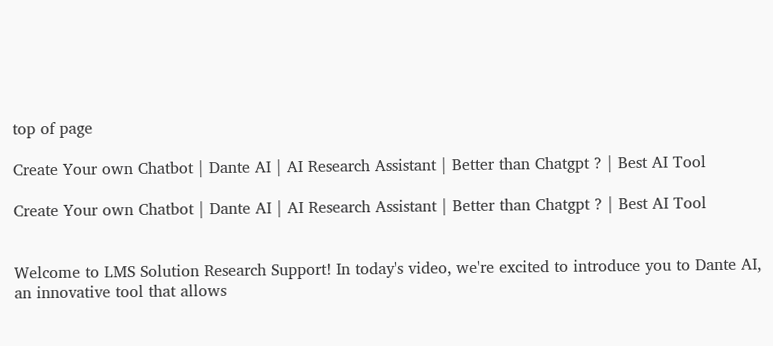top of page

Create Your own Chatbot | Dante AI | AI Research Assistant | Better than Chatgpt ? | Best AI Tool

Create Your own Chatbot | Dante AI | AI Research Assistant | Better than Chatgpt ? | Best AI Tool


Welcome to LMS Solution Research Support! In today's video, we're excited to introduce you to Dante AI, an innovative tool that allows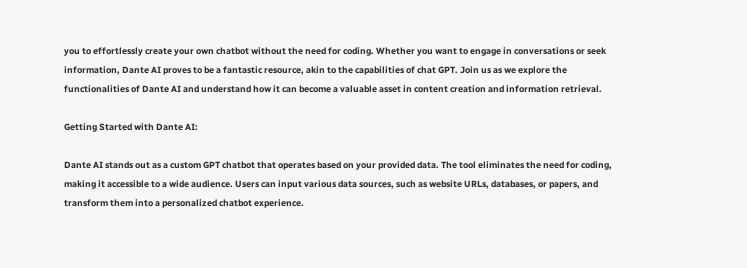you to effortlessly create your own chatbot without the need for coding. Whether you want to engage in conversations or seek information, Dante AI proves to be a fantastic resource, akin to the capabilities of chat GPT. Join us as we explore the functionalities of Dante AI and understand how it can become a valuable asset in content creation and information retrieval.

Getting Started with Dante AI:

Dante AI stands out as a custom GPT chatbot that operates based on your provided data. The tool eliminates the need for coding, making it accessible to a wide audience. Users can input various data sources, such as website URLs, databases, or papers, and transform them into a personalized chatbot experience.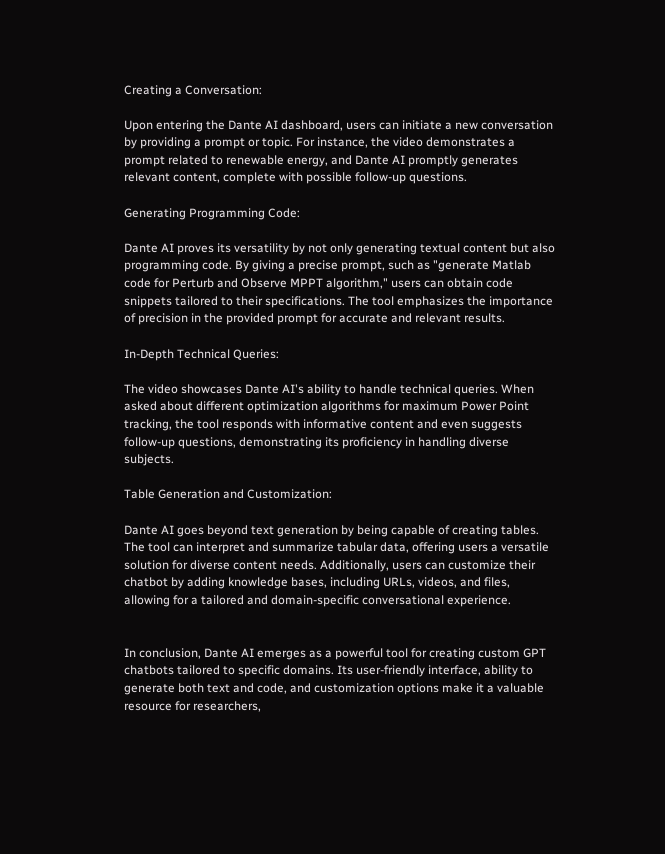Creating a Conversation:

Upon entering the Dante AI dashboard, users can initiate a new conversation by providing a prompt or topic. For instance, the video demonstrates a prompt related to renewable energy, and Dante AI promptly generates relevant content, complete with possible follow-up questions.

Generating Programming Code:

Dante AI proves its versatility by not only generating textual content but also programming code. By giving a precise prompt, such as "generate Matlab code for Perturb and Observe MPPT algorithm," users can obtain code snippets tailored to their specifications. The tool emphasizes the importance of precision in the provided prompt for accurate and relevant results.

In-Depth Technical Queries:

The video showcases Dante AI's ability to handle technical queries. When asked about different optimization algorithms for maximum Power Point tracking, the tool responds with informative content and even suggests follow-up questions, demonstrating its proficiency in handling diverse subjects.

Table Generation and Customization:

Dante AI goes beyond text generation by being capable of creating tables. The tool can interpret and summarize tabular data, offering users a versatile solution for diverse content needs. Additionally, users can customize their chatbot by adding knowledge bases, including URLs, videos, and files, allowing for a tailored and domain-specific conversational experience.


In conclusion, Dante AI emerges as a powerful tool for creating custom GPT chatbots tailored to specific domains. Its user-friendly interface, ability to generate both text and code, and customization options make it a valuable resource for researchers,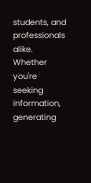students, and professionals alike. Whether you're seeking information, generating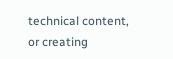technical content, or creating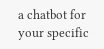a chatbot for your specific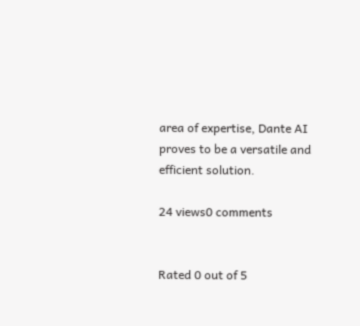area of expertise, Dante AI proves to be a versatile and efficient solution.

24 views0 comments


Rated 0 out of 5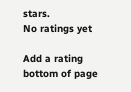stars.
No ratings yet

Add a rating
bottom of page